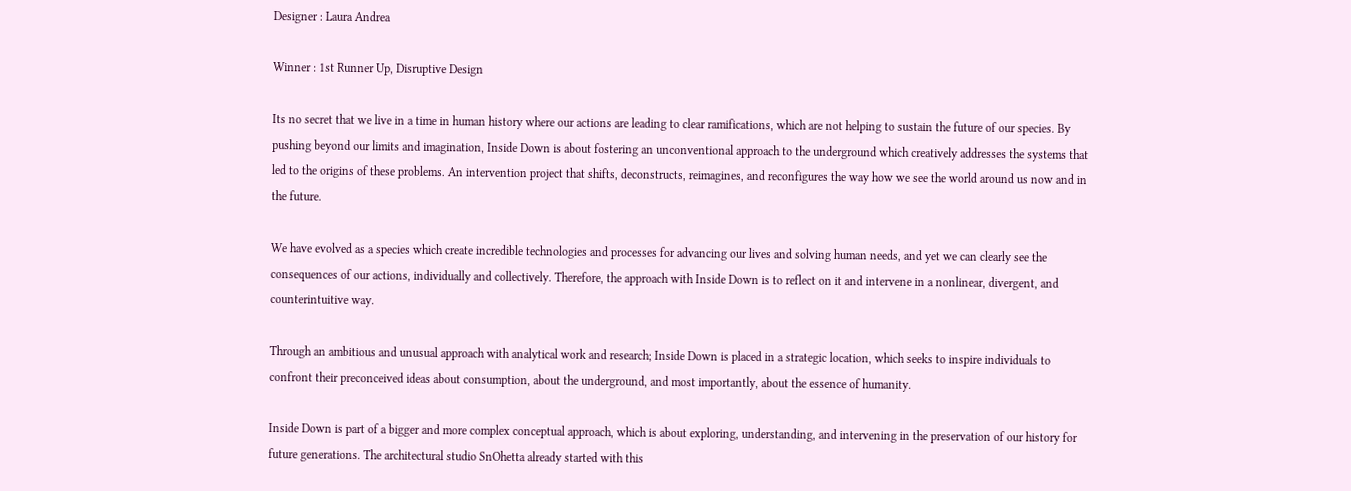Designer : Laura Andrea

Winner : 1st Runner Up, Disruptive Design

Its no secret that we live in a time in human history where our actions are leading to clear ramifications, which are not helping to sustain the future of our species. By pushing beyond our limits and imagination, Inside Down is about fostering an unconventional approach to the underground which creatively addresses the systems that led to the origins of these problems. An intervention project that shifts, deconstructs, reimagines, and reconfigures the way how we see the world around us now and in the future.

We have evolved as a species which create incredible technologies and processes for advancing our lives and solving human needs, and yet we can clearly see the consequences of our actions, individually and collectively. Therefore, the approach with Inside Down is to reflect on it and intervene in a nonlinear, divergent, and counterintuitive way.

Through an ambitious and unusual approach with analytical work and research; Inside Down is placed in a strategic location, which seeks to inspire individuals to confront their preconceived ideas about consumption, about the underground, and most importantly, about the essence of humanity.

Inside Down is part of a bigger and more complex conceptual approach, which is about exploring, understanding, and intervening in the preservation of our history for future generations. The architectural studio SnOhetta already started with this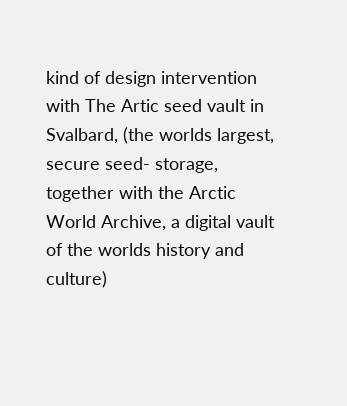kind of design intervention with The Artic seed vault in Svalbard, (the worlds largest, secure seed- storage, together with the Arctic World Archive, a digital vault of the worlds history and culture)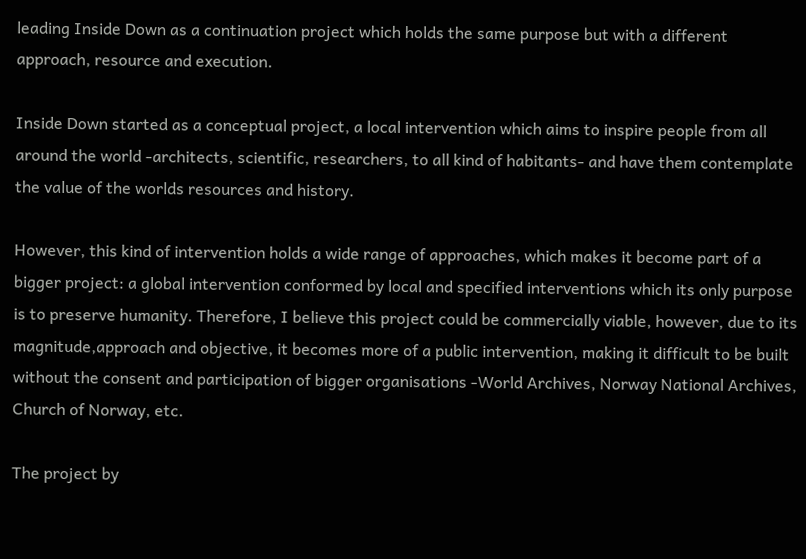leading Inside Down as a continuation project which holds the same purpose but with a different approach, resource and execution.

Inside Down started as a conceptual project, a local intervention which aims to inspire people from all around the world -architects, scientific, researchers, to all kind of habitants- and have them contemplate the value of the worlds resources and history.

However, this kind of intervention holds a wide range of approaches, which makes it become part of a bigger project: a global intervention conformed by local and specified interventions which its only purpose is to preserve humanity. Therefore, I believe this project could be commercially viable, however, due to its magnitude,approach and objective, it becomes more of a public intervention, making it difficult to be built without the consent and participation of bigger organisations -World Archives, Norway National Archives, Church of Norway, etc.

The project by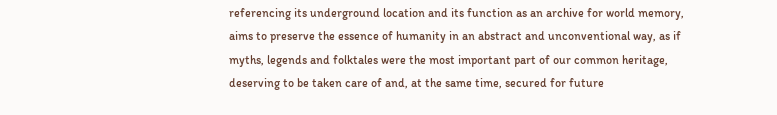referencing its underground location and its function as an archive for world memory, aims to preserve the essence of humanity in an abstract and unconventional way, as if myths, legends and folktales were the most important part of our common heritage, deserving to be taken care of and, at the same time, secured for future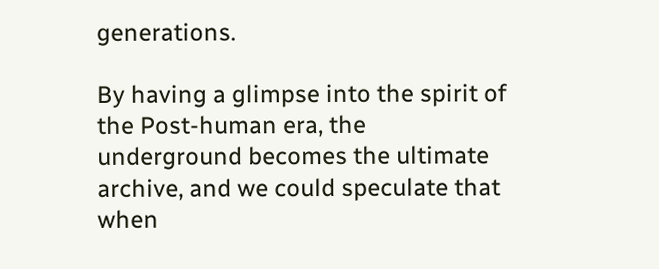generations.

By having a glimpse into the spirit of the Post-human era, the underground becomes the ultimate archive, and we could speculate that when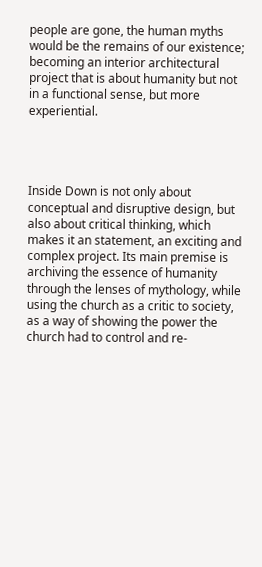people are gone, the human myths would be the remains of our existence; becoming an interior architectural project that is about humanity but not in a functional sense, but more experiential.




Inside Down is not only about conceptual and disruptive design, but also about critical thinking, which makes it an statement, an exciting and complex project. Its main premise is archiving the essence of humanity through the lenses of mythology, while using the church as a critic to society, as a way of showing the power the church had to control and re-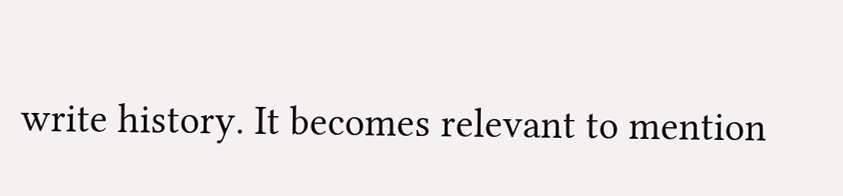write history. It becomes relevant to mention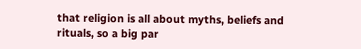that religion is all about myths, beliefs and rituals, so a big par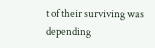t of their surviving was depending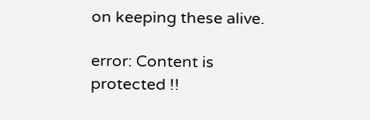on keeping these alive.

error: Content is protected !!